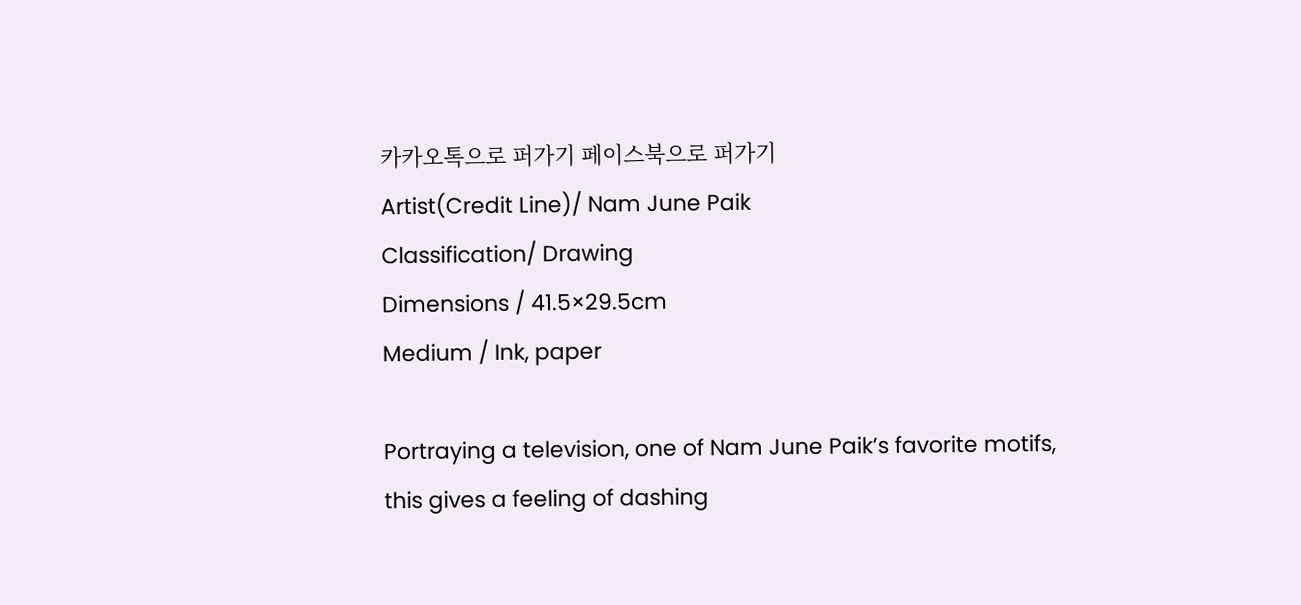카카오톡으로 퍼가기 페이스북으로 퍼가기
Artist(Credit Line)/ Nam June Paik
Classification/ Drawing
Dimensions / 41.5×29.5cm
Medium / Ink, paper

Portraying a television, one of Nam June Paik’s favorite motifs, this gives a feeling of dashing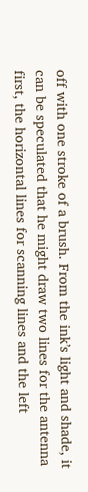off with one stroke of a brush. From the ink’s light and shade, it can be speculated that he might draw two lines for the antenna first, the horizontal lines for scanning lines and the left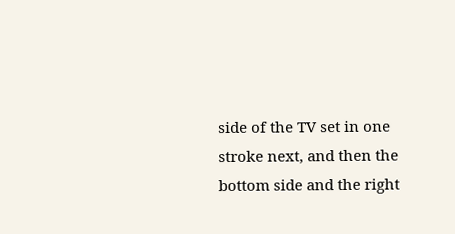side of the TV set in one stroke next, and then the bottom side and the right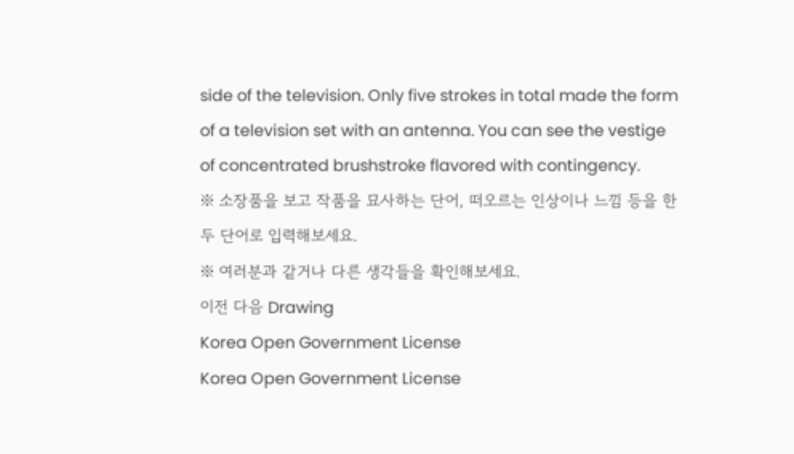side of the television. Only five strokes in total made the form of a television set with an antenna. You can see the vestige of concentrated brushstroke flavored with contingency.
※ 소장품을 보고 작품을 묘사하는 단어, 떠오르는 인상이나 느낌 등을 한 두 단어로 입력해보세요.
※ 여러분과 같거나 다른 생각들을 확인해보세요.
이전 다음 Drawing
Korea Open Government License
Korea Open Government License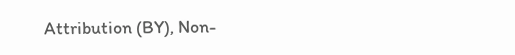Attribution (BY), Non-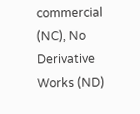commercial (NC), No Derivative Works (ND)